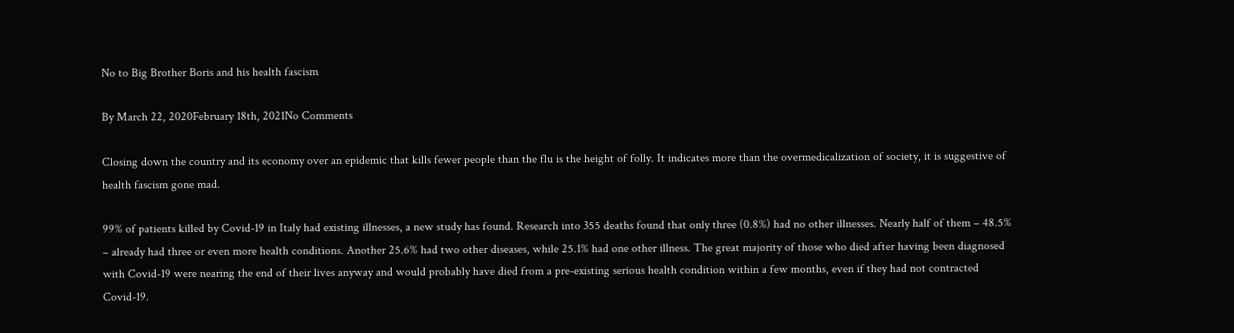No to Big Brother Boris and his health fascism

By March 22, 2020February 18th, 2021No Comments

Closing down the country and its economy over an epidemic that kills fewer people than the flu is the height of folly. It indicates more than the overmedicalization of society, it is suggestive of health fascism gone mad.

99% of patients killed by Covid-19 in Italy had existing illnesses, a new study has found. Research into 355 deaths found that only three (0.8%) had no other illnesses. Nearly half of them – 48.5% – already had three or even more health conditions. Another 25.6% had two other diseases, while 25.1% had one other illness. The great majority of those who died after having been diagnosed with Covid-19 were nearing the end of their lives anyway and would probably have died from a pre-existing serious health condition within a few months, even if they had not contracted Covid-19.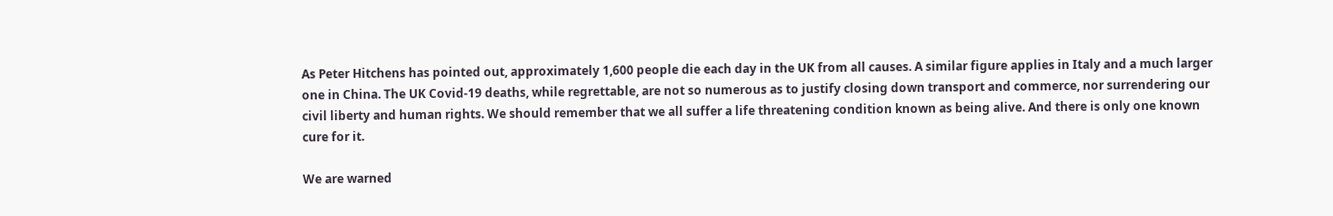As Peter Hitchens has pointed out, approximately 1,600 people die each day in the UK from all causes. A similar figure applies in Italy and a much larger one in China. The UK Covid-19 deaths, while regrettable, are not so numerous as to justify closing down transport and commerce, nor surrendering our civil liberty and human rights. We should remember that we all suffer a life threatening condition known as being alive. And there is only one known cure for it.

We are warned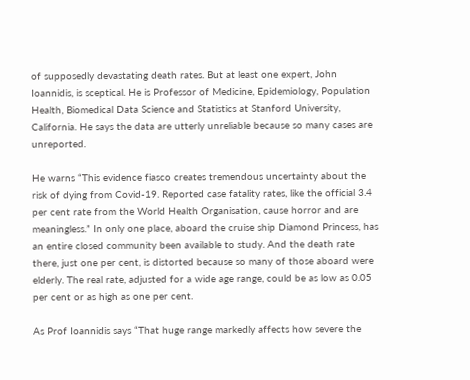of supposedly devastating death rates. But at least one expert, John Ioannidis, is sceptical. He is Professor of Medicine, Epidemiology, Population Health, Biomedical Data Science and Statistics at Stanford University, California. He says the data are utterly unreliable because so many cases are unreported.

He warns “This evidence fiasco creates tremendous uncertainty about the risk of dying from Covid-19. Reported case fatality rates, like the official 3.4 per cent rate from the World Health Organisation, cause horror and are meaningless.” In only one place, aboard the cruise ship Diamond Princess, has an entire closed community been available to study. And the death rate there, just one per cent, is distorted because so many of those aboard were elderly. The real rate, adjusted for a wide age range, could be as low as 0.05 per cent or as high as one per cent.

As Prof Ioannidis says “That huge range markedly affects how severe the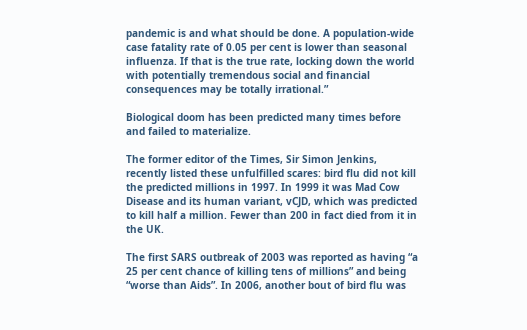pandemic is and what should be done. A population-wide case fatality rate of 0.05 per cent is lower than seasonal influenza. If that is the true rate, locking down the world with potentially tremendous social and financial consequences may be totally irrational.”

Biological doom has been predicted many times before and failed to materialize.

The former editor of the Times, Sir Simon Jenkins, recently listed these unfulfilled scares: bird flu did not kill the predicted millions in 1997. In 1999 it was Mad Cow Disease and its human variant, vCJD, which was predicted to kill half a million. Fewer than 200 in fact died from it in the UK.

The first SARS outbreak of 2003 was reported as having “a 25 per cent chance of killing tens of millions” and being “worse than Aids”. In 2006, another bout of bird flu was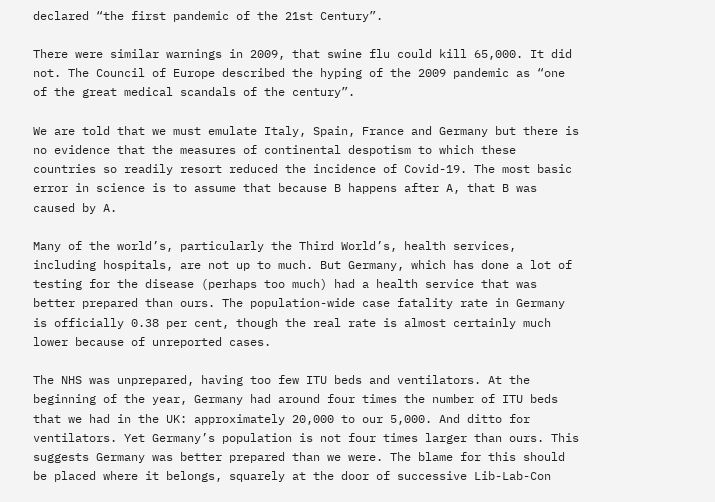declared “the first pandemic of the 21st Century”.

There were similar warnings in 2009, that swine flu could kill 65,000. It did not. The Council of Europe described the hyping of the 2009 pandemic as “one of the great medical scandals of the century”.

We are told that we must emulate Italy, Spain, France and Germany but there is no evidence that the measures of continental despotism to which these countries so readily resort reduced the incidence of Covid-19. The most basic error in science is to assume that because B happens after A, that B was caused by A.

Many of the world’s, particularly the Third World’s, health services, including hospitals, are not up to much. But Germany, which has done a lot of testing for the disease (perhaps too much) had a health service that was better prepared than ours. The population-wide case fatality rate in Germany is officially 0.38 per cent, though the real rate is almost certainly much lower because of unreported cases.

The NHS was unprepared, having too few ITU beds and ventilators. At the beginning of the year, Germany had around four times the number of ITU beds that we had in the UK: approximately 20,000 to our 5,000. And ditto for ventilators. Yet Germany’s population is not four times larger than ours. This suggests Germany was better prepared than we were. The blame for this should be placed where it belongs, squarely at the door of successive Lib-Lab-Con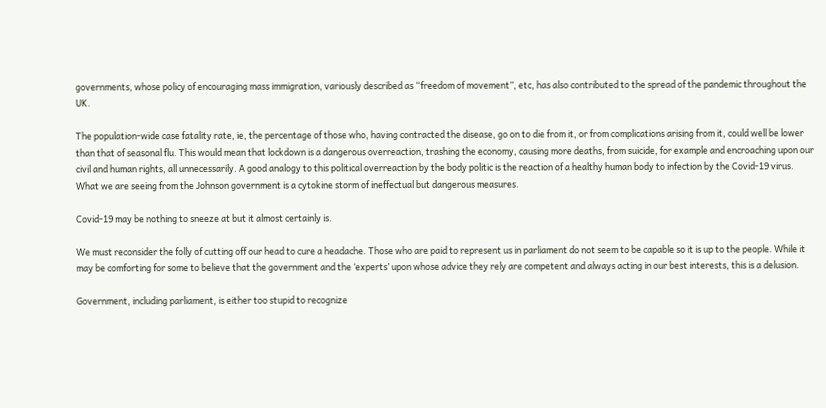governments, whose policy of encouraging mass immigration, variously described as “freedom of movement”, etc, has also contributed to the spread of the pandemic throughout the UK.

The population-wide case fatality rate, ie, the percentage of those who, having contracted the disease, go on to die from it, or from complications arising from it, could well be lower than that of seasonal flu. This would mean that lockdown is a dangerous overreaction, trashing the economy, causing more deaths, from suicide, for example and encroaching upon our civil and human rights, all unnecessarily. A good analogy to this political overreaction by the body politic is the reaction of a healthy human body to infection by the Covid-19 virus. What we are seeing from the Johnson government is a cytokine storm of ineffectual but dangerous measures.

Covid-19 may be nothing to sneeze at but it almost certainly is.

We must reconsider the folly of cutting off our head to cure a headache. Those who are paid to represent us in parliament do not seem to be capable so it is up to the people. While it may be comforting for some to believe that the government and the ‘experts’ upon whose advice they rely are competent and always acting in our best interests, this is a delusion.

Government, including parliament, is either too stupid to recognize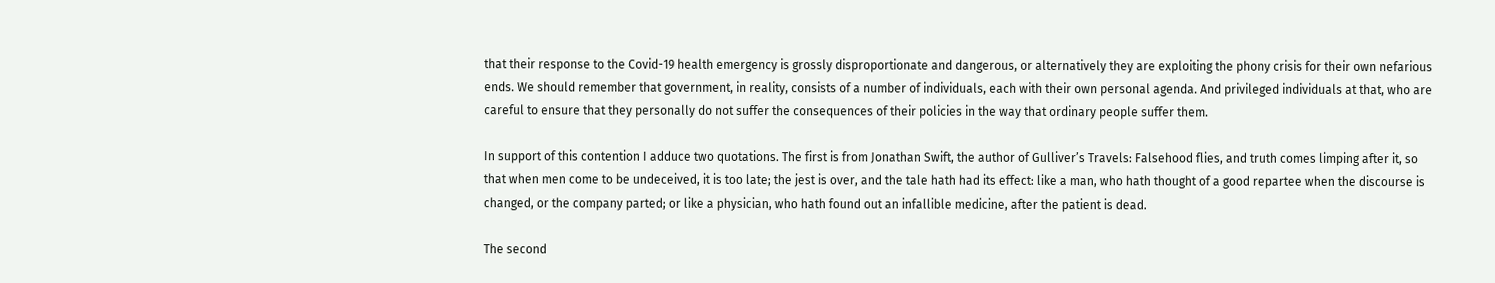that their response to the Covid-19 health emergency is grossly disproportionate and dangerous, or alternatively they are exploiting the phony crisis for their own nefarious ends. We should remember that government, in reality, consists of a number of individuals, each with their own personal agenda. And privileged individuals at that, who are careful to ensure that they personally do not suffer the consequences of their policies in the way that ordinary people suffer them.

In support of this contention I adduce two quotations. The first is from Jonathan Swift, the author of Gulliver’s Travels: Falsehood flies, and truth comes limping after it, so that when men come to be undeceived, it is too late; the jest is over, and the tale hath had its effect: like a man, who hath thought of a good repartee when the discourse is changed, or the company parted; or like a physician, who hath found out an infallible medicine, after the patient is dead.

The second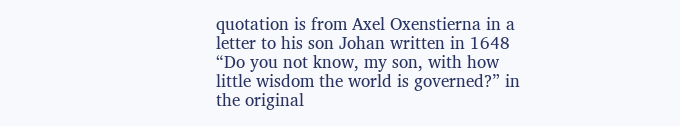quotation is from Axel Oxenstierna in a letter to his son Johan written in 1648 “Do you not know, my son, with how little wisdom the world is governed?” in the original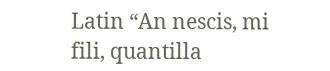Latin “An nescis, mi fili, quantilla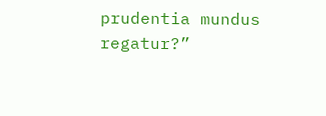prudentia mundus regatur?”